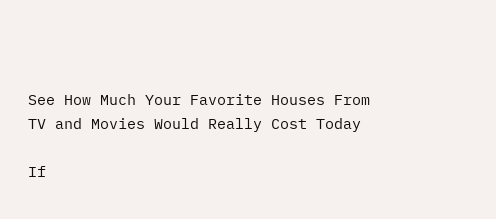See How Much Your Favorite Houses From TV and Movies Would Really Cost Today

If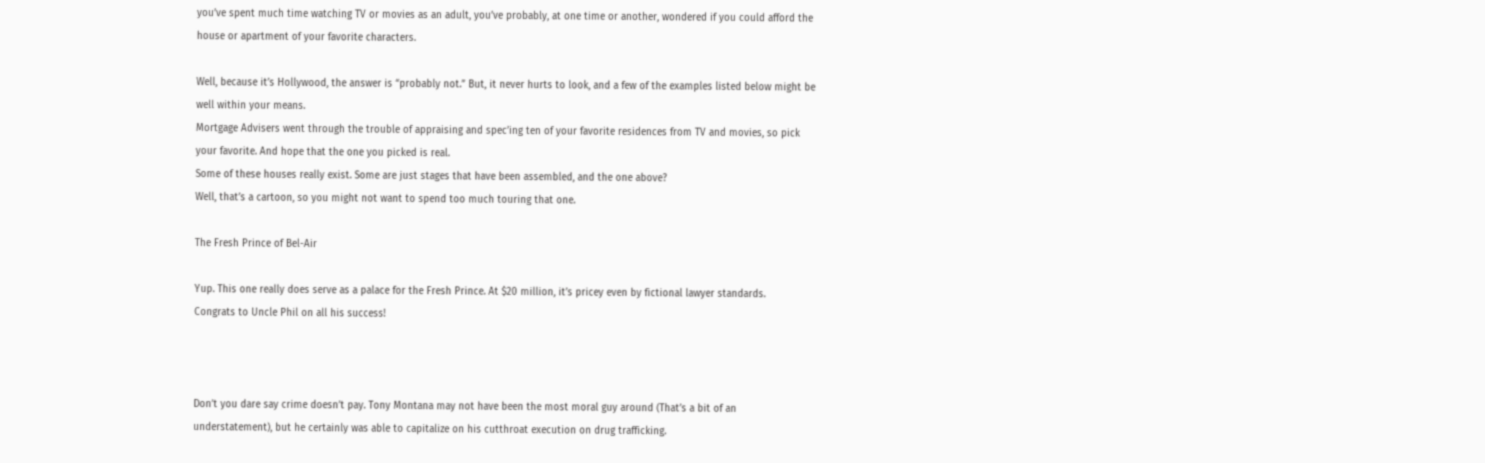you’ve spent much time watching TV or movies as an adult, you’ve probably, at one time or another, wondered if you could afford the house or apartment of your favorite characters.

Well, because it’s Hollywood, the answer is “probably not.” But, it never hurts to look, and a few of the examples listed below might be well within your means.
Mortgage Advisers went through the trouble of appraising and spec’ing ten of your favorite residences from TV and movies, so pick your favorite. And hope that the one you picked is real.
Some of these houses really exist. Some are just stages that have been assembled, and the one above?
Well, that’s a cartoon, so you might not want to spend too much touring that one.

The Fresh Prince of Bel-Air

Yup. This one really does serve as a palace for the Fresh Prince. At $20 million, it’s pricey even by fictional lawyer standards.
Congrats to Uncle Phil on all his success!



Don’t you dare say crime doesn’t pay. Tony Montana may not have been the most moral guy around (That’s a bit of an understatement), but he certainly was able to capitalize on his cutthroat execution on drug trafficking.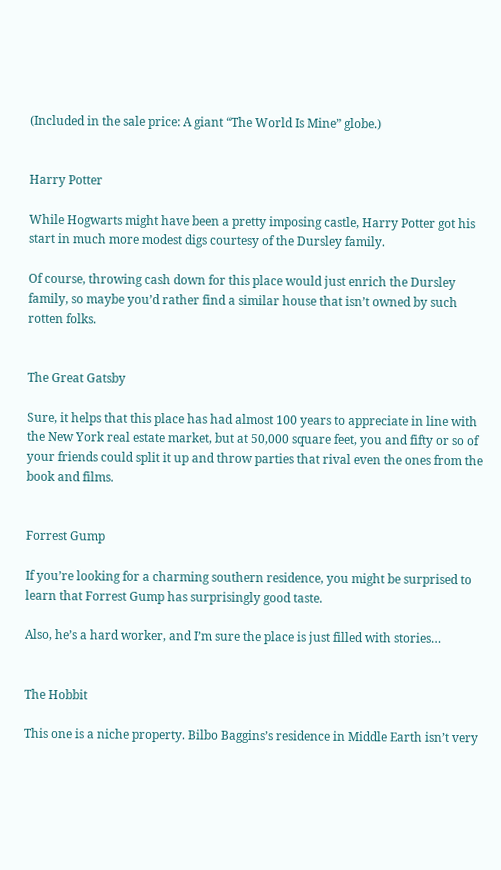(Included in the sale price: A giant “The World Is Mine” globe.)


Harry Potter

While Hogwarts might have been a pretty imposing castle, Harry Potter got his start in much more modest digs courtesy of the Dursley family.

Of course, throwing cash down for this place would just enrich the Dursley family, so maybe you’d rather find a similar house that isn’t owned by such rotten folks.


The Great Gatsby

Sure, it helps that this place has had almost 100 years to appreciate in line with the New York real estate market, but at 50,000 square feet, you and fifty or so of your friends could split it up and throw parties that rival even the ones from the book and films.


Forrest Gump

If you’re looking for a charming southern residence, you might be surprised to learn that Forrest Gump has surprisingly good taste.

Also, he’s a hard worker, and I’m sure the place is just filled with stories…


The Hobbit

This one is a niche property. Bilbo Baggins’s residence in Middle Earth isn’t very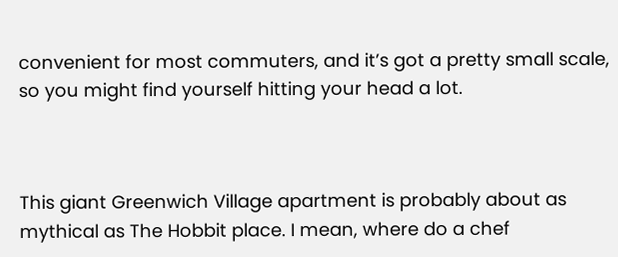convenient for most commuters, and it’s got a pretty small scale, so you might find yourself hitting your head a lot.



This giant Greenwich Village apartment is probably about as mythical as The Hobbit place. I mean, where do a chef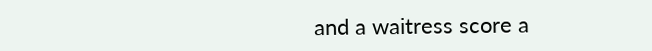and a waitress score a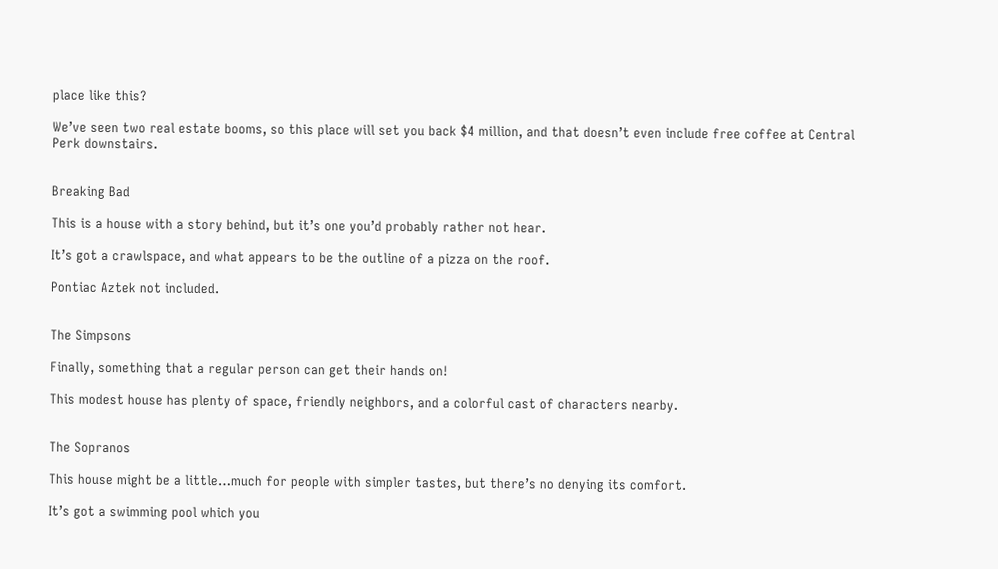place like this?

We’ve seen two real estate booms, so this place will set you back $4 million, and that doesn’t even include free coffee at Central Perk downstairs.


Breaking Bad

This is a house with a story behind, but it’s one you’d probably rather not hear.

It’s got a crawlspace, and what appears to be the outline of a pizza on the roof.

Pontiac Aztek not included.


The Simpsons

Finally, something that a regular person can get their hands on!

This modest house has plenty of space, friendly neighbors, and a colorful cast of characters nearby.


The Sopranos

This house might be a little…much for people with simpler tastes, but there’s no denying its comfort.

It’s got a swimming pool which you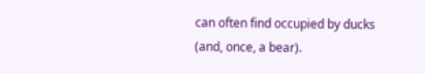can often find occupied by ducks (and, once, a bear).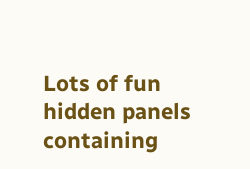Lots of fun hidden panels containing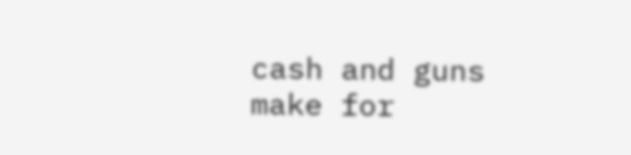cash and guns make for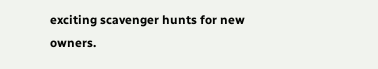exciting scavenger hunts for new owners.